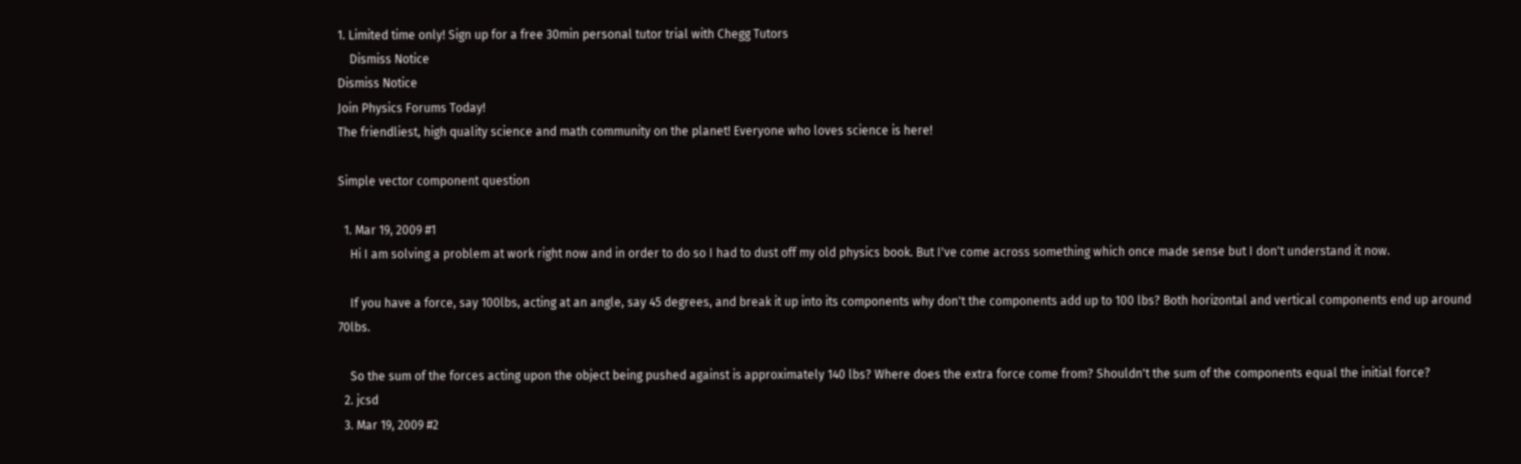1. Limited time only! Sign up for a free 30min personal tutor trial with Chegg Tutors
    Dismiss Notice
Dismiss Notice
Join Physics Forums Today!
The friendliest, high quality science and math community on the planet! Everyone who loves science is here!

Simple vector component question

  1. Mar 19, 2009 #1
    Hi I am solving a problem at work right now and in order to do so I had to dust off my old physics book. But I've come across something which once made sense but I don't understand it now.

    If you have a force, say 100lbs, acting at an angle, say 45 degrees, and break it up into its components why don't the components add up to 100 lbs? Both horizontal and vertical components end up around 70lbs.

    So the sum of the forces acting upon the object being pushed against is approximately 140 lbs? Where does the extra force come from? Shouldn't the sum of the components equal the initial force?
  2. jcsd
  3. Mar 19, 2009 #2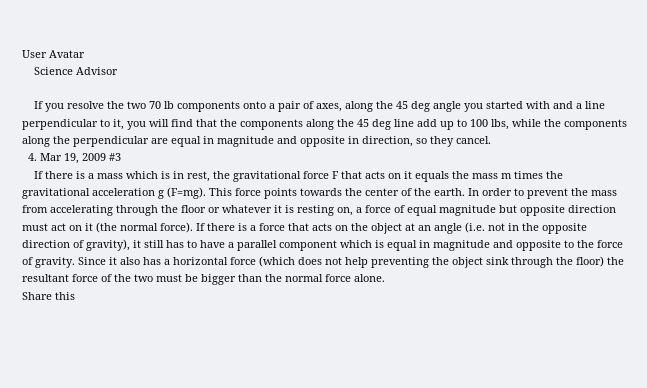User Avatar
    Science Advisor

    If you resolve the two 70 lb components onto a pair of axes, along the 45 deg angle you started with and a line perpendicular to it, you will find that the components along the 45 deg line add up to 100 lbs, while the components along the perpendicular are equal in magnitude and opposite in direction, so they cancel.
  4. Mar 19, 2009 #3
    If there is a mass which is in rest, the gravitational force F that acts on it equals the mass m times the gravitational acceleration g (F=mg). This force points towards the center of the earth. In order to prevent the mass from accelerating through the floor or whatever it is resting on, a force of equal magnitude but opposite direction must act on it (the normal force). If there is a force that acts on the object at an angle (i.e. not in the opposite direction of gravity), it still has to have a parallel component which is equal in magnitude and opposite to the force of gravity. Since it also has a horizontal force (which does not help preventing the object sink through the floor) the resultant force of the two must be bigger than the normal force alone.
Share this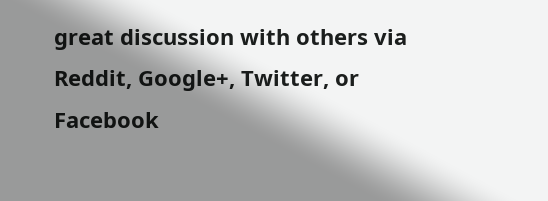great discussion with others via Reddit, Google+, Twitter, or Facebook